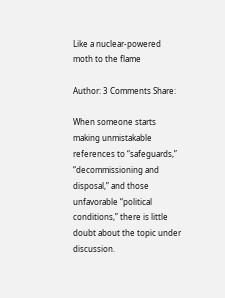Like a nuclear-powered moth to the flame

Author: 3 Comments Share:

When someone starts making unmistakable references to “safeguards,” “decommissioning and disposal,” and those unfavorable “political conditions,” there is little doubt about the topic under discussion.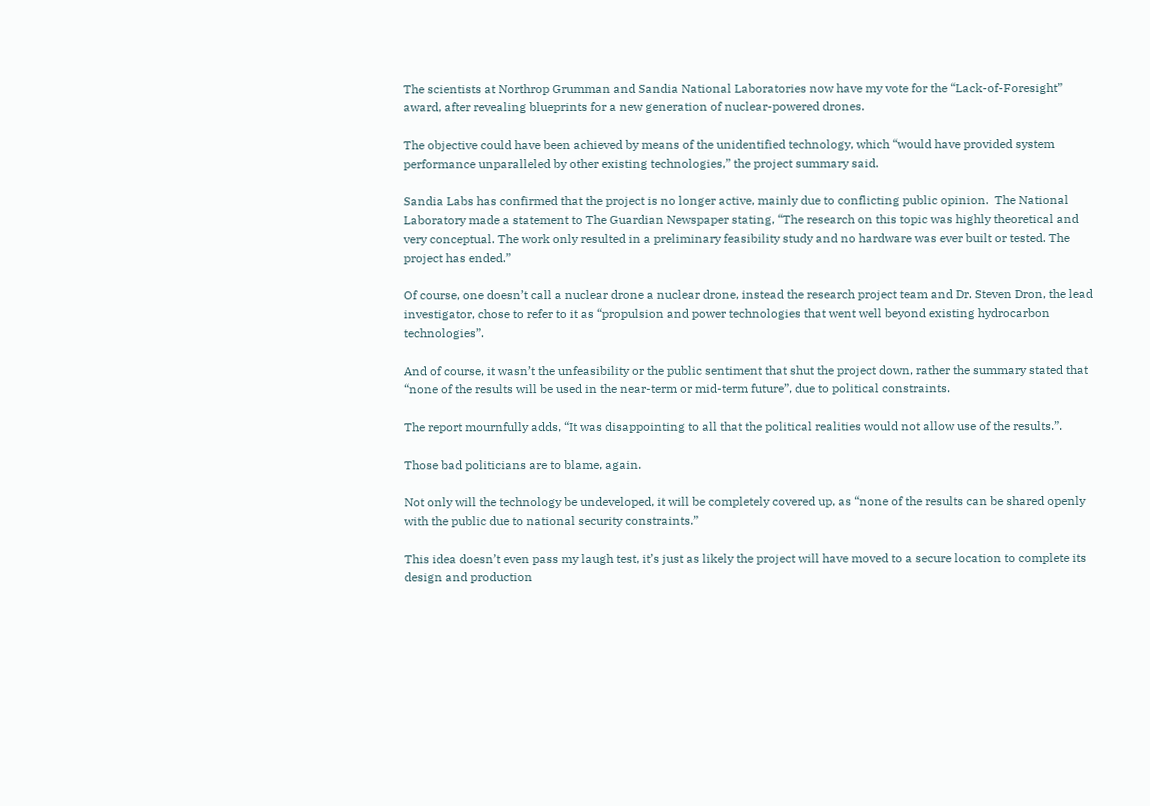The scientists at Northrop Grumman and Sandia National Laboratories now have my vote for the “Lack-of-Foresight” award, after revealing blueprints for a new generation of nuclear-powered drones.

The objective could have been achieved by means of the unidentified technology, which “would have provided system performance unparalleled by other existing technologies,” the project summary said.

Sandia Labs has confirmed that the project is no longer active, mainly due to conflicting public opinion.  The National Laboratory made a statement to The Guardian Newspaper stating, “The research on this topic was highly theoretical and very conceptual. The work only resulted in a preliminary feasibility study and no hardware was ever built or tested. The project has ended.”

Of course, one doesn’t call a nuclear drone a nuclear drone, instead the research project team and Dr. Steven Dron, the lead investigator, chose to refer to it as “propulsion and power technologies that went well beyond existing hydrocarbon technologies”.

And of course, it wasn’t the unfeasibility or the public sentiment that shut the project down, rather the summary stated that “none of the results will be used in the near-term or mid-term future”, due to political constraints.

The report mournfully adds, “It was disappointing to all that the political realities would not allow use of the results.”.

Those bad politicians are to blame, again.

Not only will the technology be undeveloped, it will be completely covered up, as “none of the results can be shared openly with the public due to national security constraints.”

This idea doesn’t even pass my laugh test, it’s just as likely the project will have moved to a secure location to complete its design and production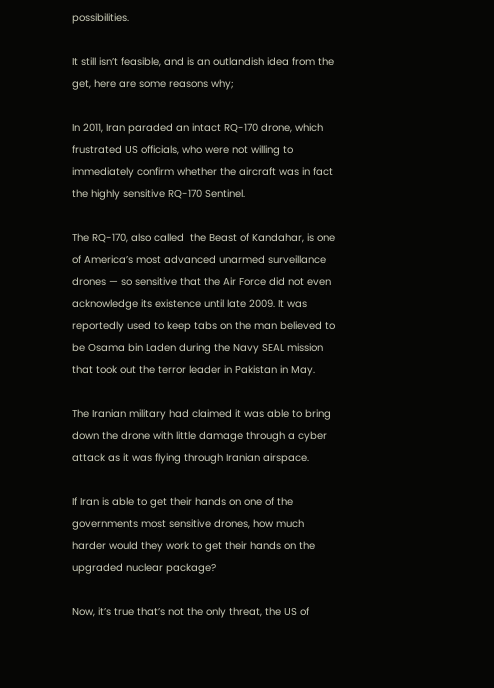possibilities.

It still isn’t feasible, and is an outlandish idea from the get, here are some reasons why;

In 2011, Iran paraded an intact RQ-170 drone, which frustrated US officials, who were not willing to immediately confirm whether the aircraft was in fact the highly sensitive RQ-170 Sentinel.

The RQ-170, also called  the Beast of Kandahar, is one of America’s most advanced unarmed surveillance drones — so sensitive that the Air Force did not even acknowledge its existence until late 2009. It was reportedly used to keep tabs on the man believed to be Osama bin Laden during the Navy SEAL mission that took out the terror leader in Pakistan in May.

The Iranian military had claimed it was able to bring down the drone with little damage through a cyber attack as it was flying through Iranian airspace.

If Iran is able to get their hands on one of the governments most sensitive drones, how much harder would they work to get their hands on the upgraded nuclear package?

Now, it’s true that’s not the only threat, the US of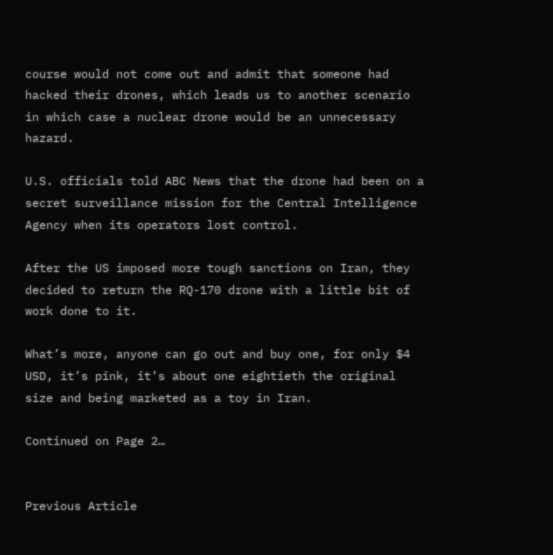course would not come out and admit that someone had hacked their drones, which leads us to another scenario in which case a nuclear drone would be an unnecessary hazard.

U.S. officials told ABC News that the drone had been on a secret surveillance mission for the Central Intelligence Agency when its operators lost control.

After the US imposed more tough sanctions on Iran, they decided to return the RQ-170 drone with a little bit of work done to it.

What’s more, anyone can go out and buy one, for only $4 USD, it’s pink, it’s about one eightieth the original size and being marketed as a toy in Iran.

Continued on Page 2…


Previous Article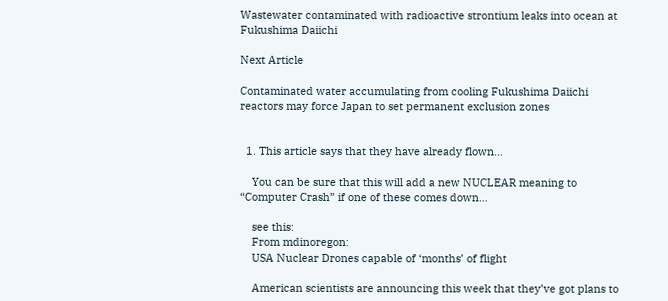Wastewater contaminated with radioactive strontium leaks into ocean at Fukushima Daiichi

Next Article

Contaminated water accumulating from cooling Fukushima Daiichi reactors may force Japan to set permanent exclusion zones


  1. This article says that they have already flown…

    You can be sure that this will add a new NUCLEAR meaning to “Computer Crash” if one of these comes down…

    see this:
    From mdinoregon:
    USA Nuclear Drones capable of ‘months’ of flight

    American scientists are announcing this week that they’ve got plans to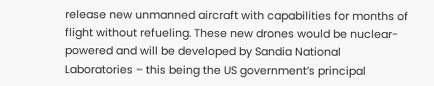release new unmanned aircraft with capabilities for months of flight without refueling. These new drones would be nuclear-powered and will be developed by Sandia National Laboratories – this being the US government’s principal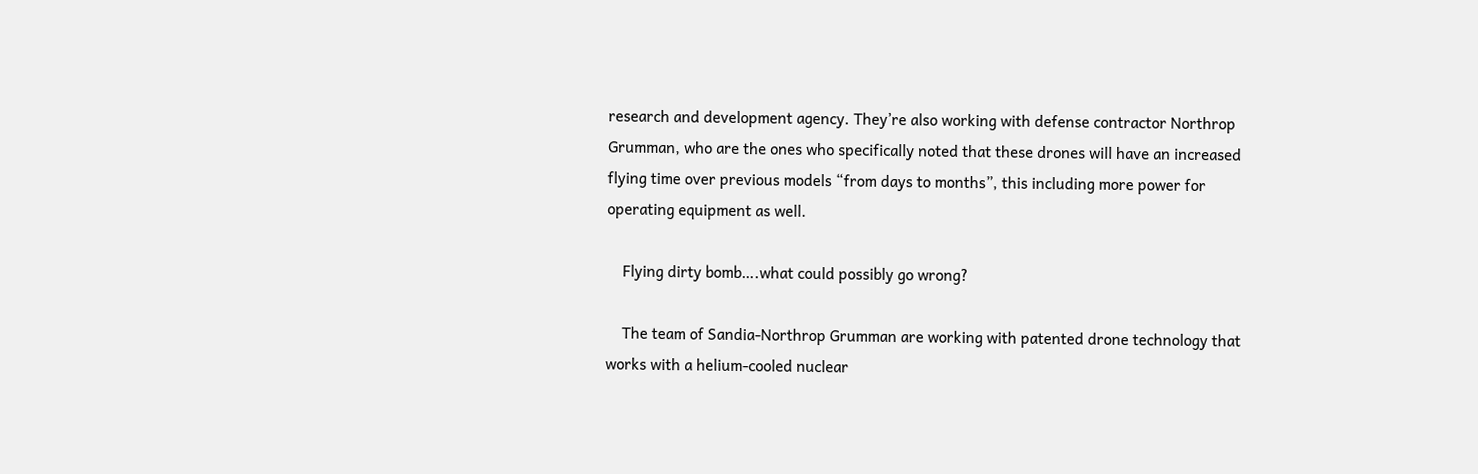research and development agency. They’re also working with defense contractor Northrop Grumman, who are the ones who specifically noted that these drones will have an increased flying time over previous models “from days to months”, this including more power for operating equipment as well.

    Flying dirty bomb….what could possibly go wrong?

    The team of Sandia-Northrop Grumman are working with patented drone technology that works with a helium-cooled nuclear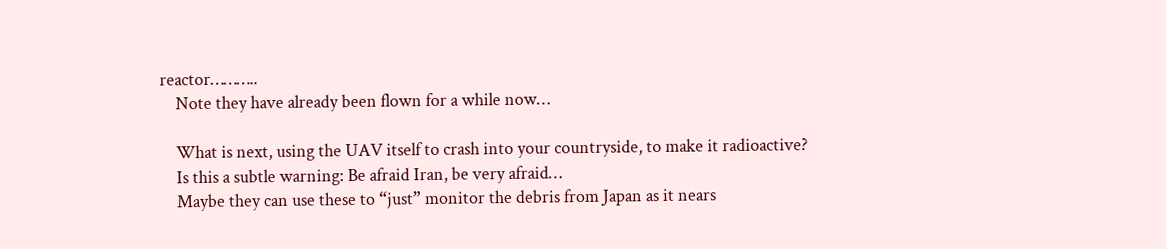reactor………..
    Note they have already been flown for a while now…

    What is next, using the UAV itself to crash into your countryside, to make it radioactive?
    Is this a subtle warning: Be afraid Iran, be very afraid…
    Maybe they can use these to “just” monitor the debris from Japan as it nears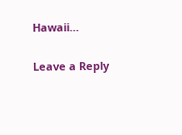Hawaii…

Leave a Reply